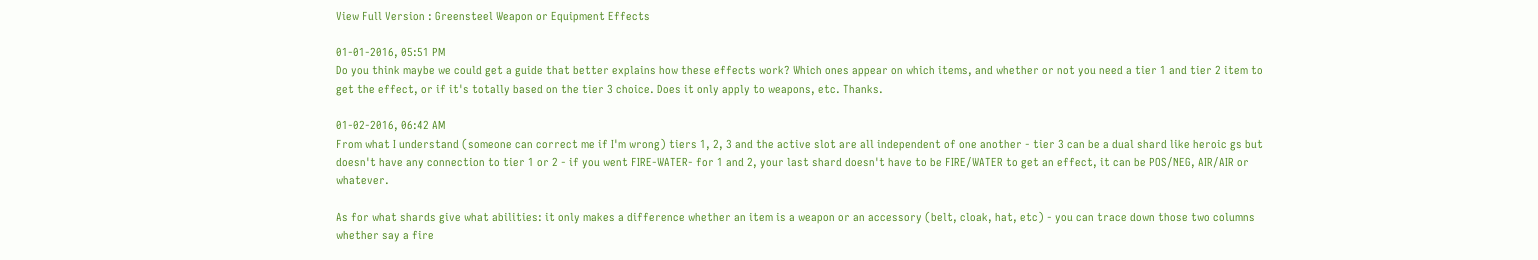View Full Version : Greensteel Weapon or Equipment Effects

01-01-2016, 05:51 PM
Do you think maybe we could get a guide that better explains how these effects work? Which ones appear on which items, and whether or not you need a tier 1 and tier 2 item to get the effect, or if it's totally based on the tier 3 choice. Does it only apply to weapons, etc. Thanks.

01-02-2016, 06:42 AM
From what I understand (someone can correct me if I'm wrong) tiers 1, 2, 3 and the active slot are all independent of one another - tier 3 can be a dual shard like heroic gs but doesn't have any connection to tier 1 or 2 - if you went FIRE-WATER- for 1 and 2, your last shard doesn't have to be FIRE/WATER to get an effect, it can be POS/NEG, AIR/AIR or whatever.

As for what shards give what abilities: it only makes a difference whether an item is a weapon or an accessory (belt, cloak, hat, etc) - you can trace down those two columns whether say a fire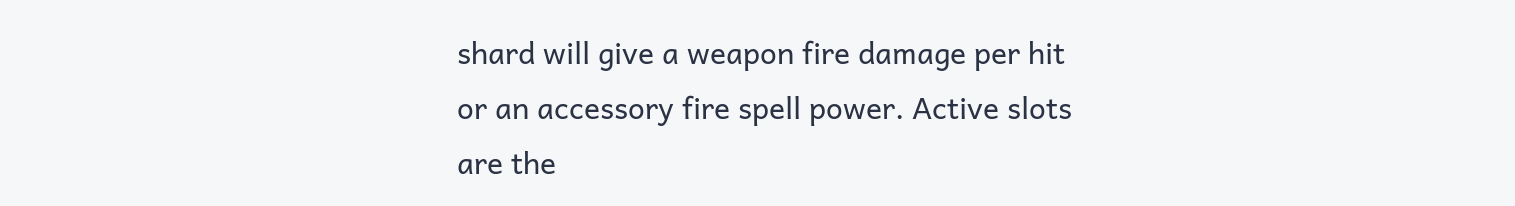shard will give a weapon fire damage per hit or an accessory fire spell power. Active slots are the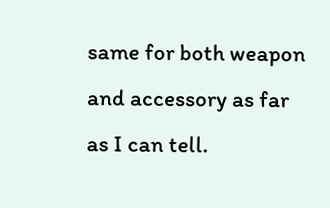same for both weapon and accessory as far as I can tell.